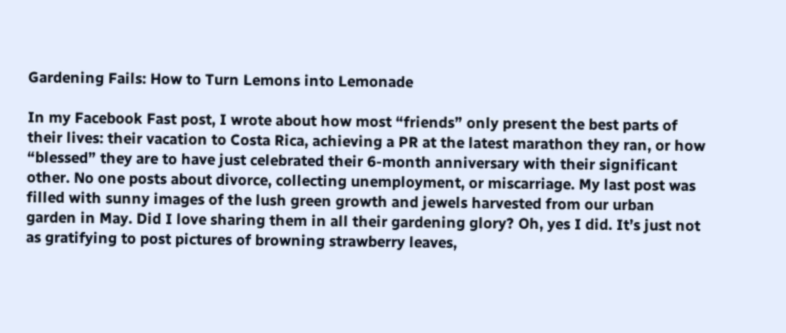Gardening Fails: How to Turn Lemons into Lemonade

In my Facebook Fast post, I wrote about how most “friends” only present the best parts of their lives: their vacation to Costa Rica, achieving a PR at the latest marathon they ran, or how “blessed” they are to have just celebrated their 6-month anniversary with their significant other. No one posts about divorce, collecting unemployment, or miscarriage. My last post was filled with sunny images of the lush green growth and jewels harvested from our urban garden in May. Did I love sharing them in all their gardening glory? Oh, yes I did. It’s just not as gratifying to post pictures of browning strawberry leaves,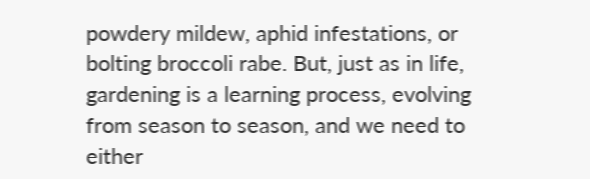powdery mildew, aphid infestations, or bolting broccoli rabe. But, just as in life, gardening is a learning process, evolving from season to season, and we need to either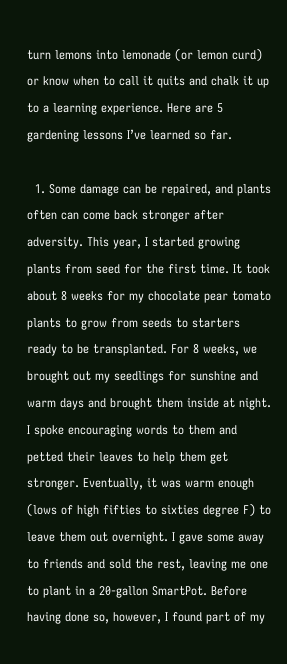turn lemons into lemonade (or lemon curd) or know when to call it quits and chalk it up to a learning experience. Here are 5 gardening lessons I’ve learned so far.

  1. Some damage can be repaired, and plants often can come back stronger after adversity. This year, I started growing plants from seed for the first time. It took about 8 weeks for my chocolate pear tomato plants to grow from seeds to starters ready to be transplanted. For 8 weeks, we brought out my seedlings for sunshine and warm days and brought them inside at night. I spoke encouraging words to them and petted their leaves to help them get stronger. Eventually, it was warm enough (lows of high fifties to sixties degree F) to leave them out overnight. I gave some away to friends and sold the rest, leaving me one to plant in a 20-gallon SmartPot. Before having done so, however, I found part of my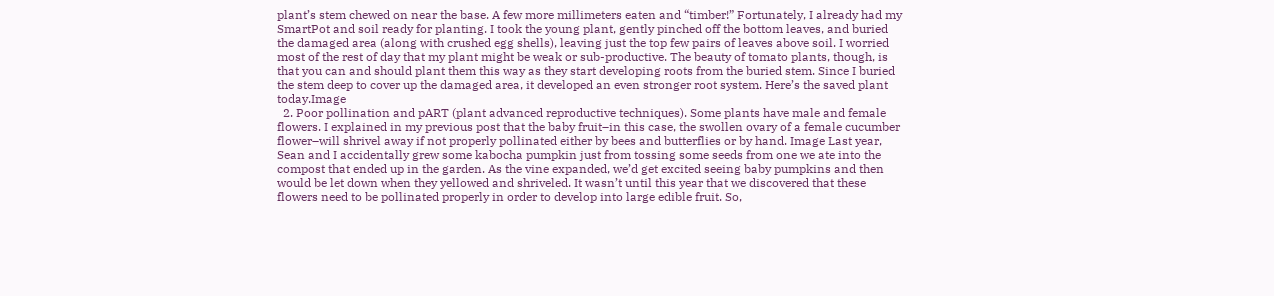plant’s stem chewed on near the base. A few more millimeters eaten and “timber!” Fortunately, I already had my SmartPot and soil ready for planting. I took the young plant, gently pinched off the bottom leaves, and buried the damaged area (along with crushed egg shells), leaving just the top few pairs of leaves above soil. I worried most of the rest of day that my plant might be weak or sub-productive. The beauty of tomato plants, though, is that you can and should plant them this way as they start developing roots from the buried stem. Since I buried the stem deep to cover up the damaged area, it developed an even stronger root system. Here’s the saved plant today.Image
  2. Poor pollination and pART (plant advanced reproductive techniques). Some plants have male and female flowers. I explained in my previous post that the baby fruit–in this case, the swollen ovary of a female cucumber flower–will shrivel away if not properly pollinated either by bees and butterflies or by hand. Image Last year, Sean and I accidentally grew some kabocha pumpkin just from tossing some seeds from one we ate into the compost that ended up in the garden. As the vine expanded, we’d get excited seeing baby pumpkins and then would be let down when they yellowed and shriveled. It wasn’t until this year that we discovered that these flowers need to be pollinated properly in order to develop into large edible fruit. So,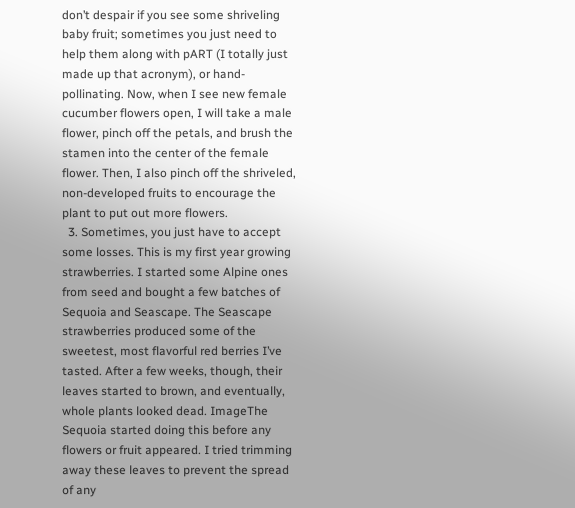don’t despair if you see some shriveling baby fruit; sometimes you just need to help them along with pART (I totally just made up that acronym), or hand-pollinating. Now, when I see new female cucumber flowers open, I will take a male flower, pinch off the petals, and brush the stamen into the center of the female flower. Then, I also pinch off the shriveled, non-developed fruits to encourage the plant to put out more flowers.
  3. Sometimes, you just have to accept some losses. This is my first year growing strawberries. I started some Alpine ones from seed and bought a few batches of Sequoia and Seascape. The Seascape strawberries produced some of the sweetest, most flavorful red berries I’ve tasted. After a few weeks, though, their leaves started to brown, and eventually, whole plants looked dead. ImageThe Sequoia started doing this before any flowers or fruit appeared. I tried trimming away these leaves to prevent the spread of any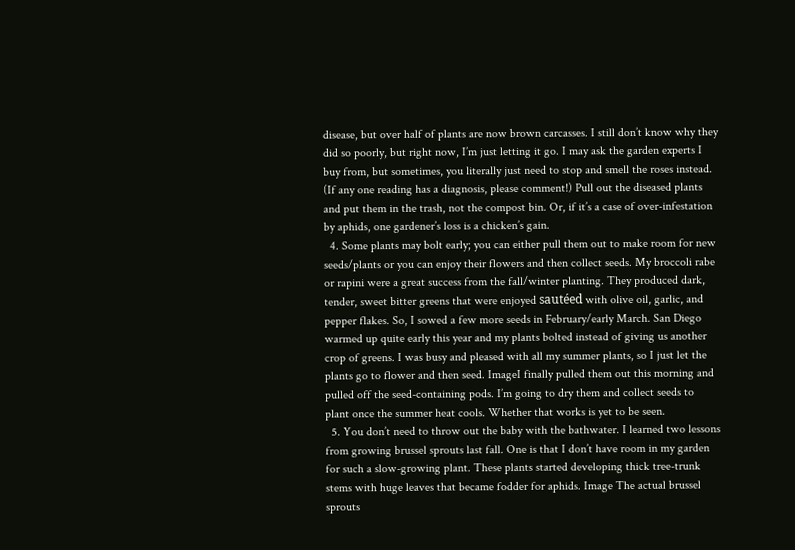disease, but over half of plants are now brown carcasses. I still don’t know why they did so poorly, but right now, I’m just letting it go. I may ask the garden experts I buy from, but sometimes, you literally just need to stop and smell the roses instead. (If any one reading has a diagnosis, please comment!) Pull out the diseased plants and put them in the trash, not the compost bin. Or, if it’s a case of over-infestation by aphids, one gardener’s loss is a chicken’s gain.
  4. Some plants may bolt early; you can either pull them out to make room for new seeds/plants or you can enjoy their flowers and then collect seeds. My broccoli rabe or rapini were a great success from the fall/winter planting. They produced dark, tender, sweet bitter greens that were enjoyed sautéed with olive oil, garlic, and pepper flakes. So, I sowed a few more seeds in February/early March. San Diego warmed up quite early this year and my plants bolted instead of giving us another crop of greens. I was busy and pleased with all my summer plants, so I just let the plants go to flower and then seed. ImageI finally pulled them out this morning and pulled off the seed-containing pods. I’m going to dry them and collect seeds to plant once the summer heat cools. Whether that works is yet to be seen.
  5. You don’t need to throw out the baby with the bathwater. I learned two lessons from growing brussel sprouts last fall. One is that I don’t have room in my garden for such a slow-growing plant. These plants started developing thick tree-trunk stems with huge leaves that became fodder for aphids. Image The actual brussel sprouts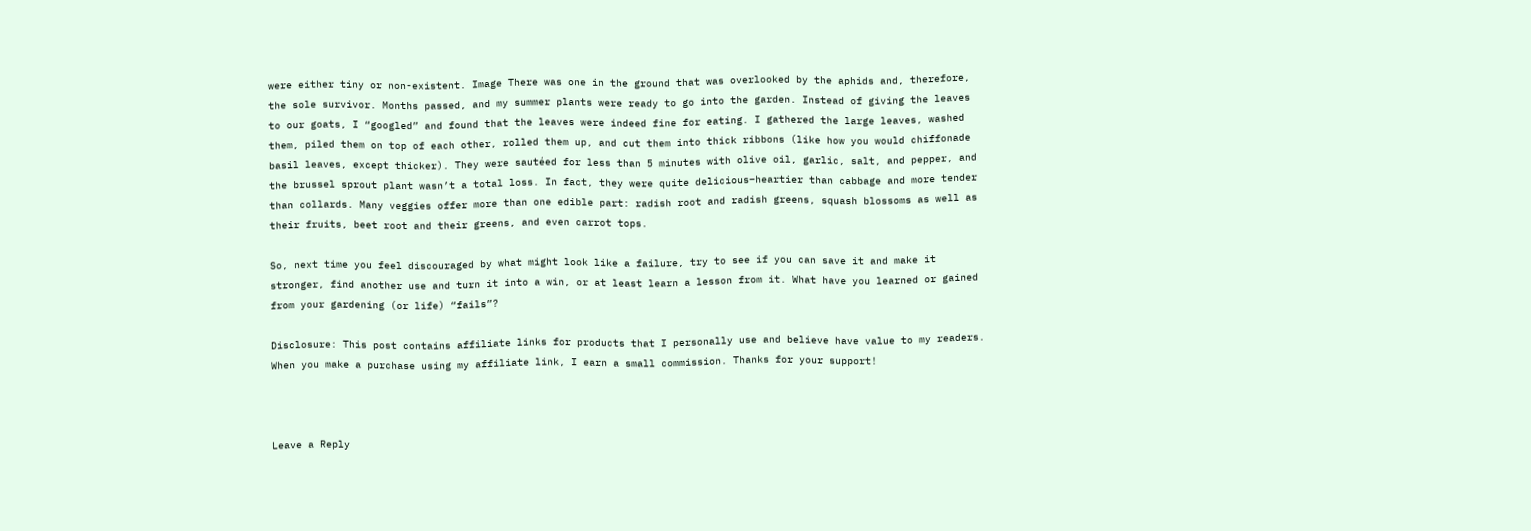were either tiny or non-existent. Image There was one in the ground that was overlooked by the aphids and, therefore, the sole survivor. Months passed, and my summer plants were ready to go into the garden. Instead of giving the leaves to our goats, I “googled” and found that the leaves were indeed fine for eating. I gathered the large leaves, washed them, piled them on top of each other, rolled them up, and cut them into thick ribbons (like how you would chiffonade basil leaves, except thicker). They were sautéed for less than 5 minutes with olive oil, garlic, salt, and pepper, and the brussel sprout plant wasn’t a total loss. In fact, they were quite delicious–heartier than cabbage and more tender than collards. Many veggies offer more than one edible part: radish root and radish greens, squash blossoms as well as their fruits, beet root and their greens, and even carrot tops.

So, next time you feel discouraged by what might look like a failure, try to see if you can save it and make it stronger, find another use and turn it into a win, or at least learn a lesson from it. What have you learned or gained from your gardening (or life) “fails”?

Disclosure: This post contains affiliate links for products that I personally use and believe have value to my readers. When you make a purchase using my affiliate link, I earn a small commission. Thanks for your support!



Leave a Reply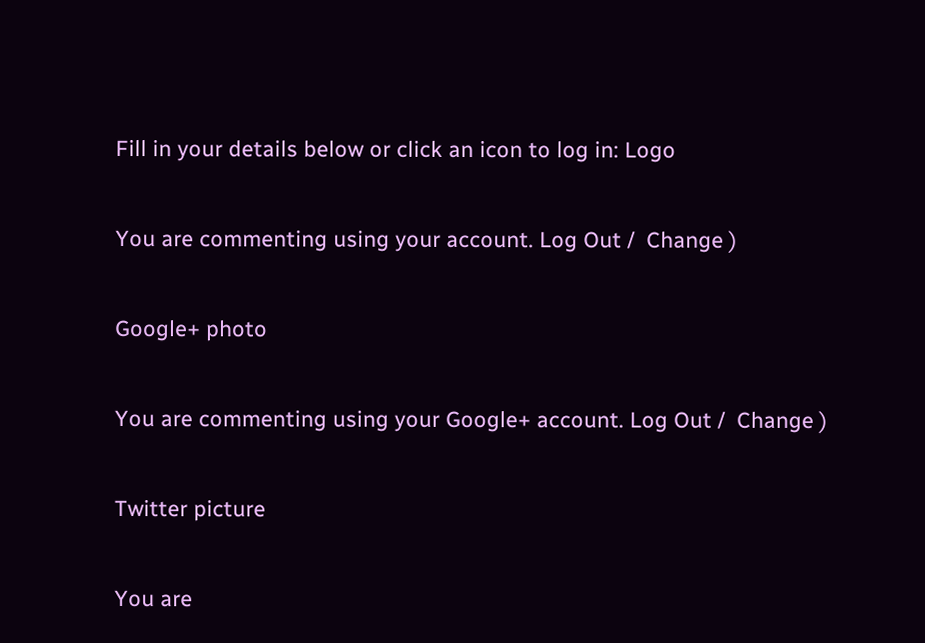Fill in your details below or click an icon to log in: Logo

You are commenting using your account. Log Out /  Change )

Google+ photo

You are commenting using your Google+ account. Log Out /  Change )

Twitter picture

You are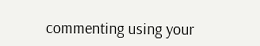commenting using your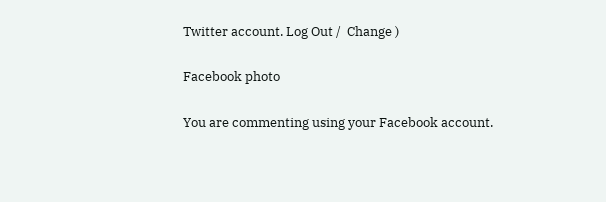Twitter account. Log Out /  Change )

Facebook photo

You are commenting using your Facebook account.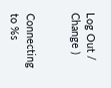Log Out /  Change )


Connecting to %s